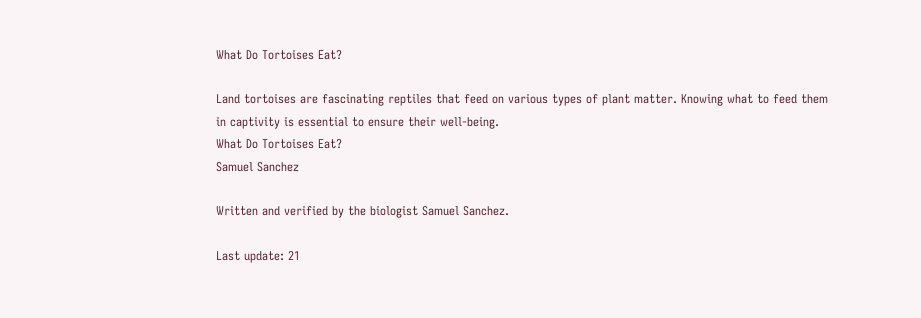What Do Tortoises Eat?

Land tortoises are fascinating reptiles that feed on various types of plant matter. Knowing what to feed them in captivity is essential to ensure their well-being.
What Do Tortoises Eat?
Samuel Sanchez

Written and verified by the biologist Samuel Sanchez.

Last update: 21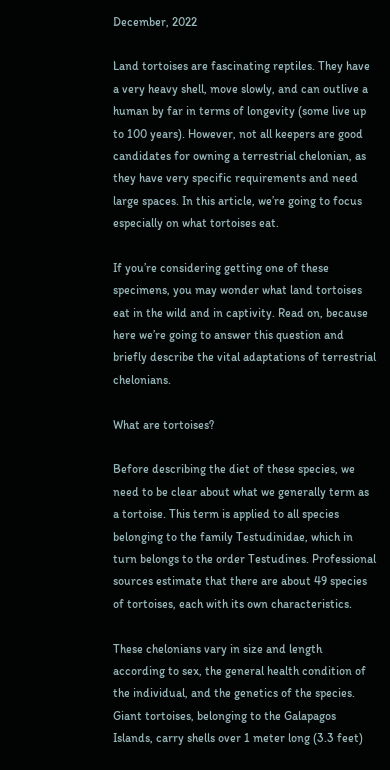December, 2022

Land tortoises are fascinating reptiles. They have a very heavy shell, move slowly, and can outlive a human by far in terms of longevity (some live up to 100 years). However, not all keepers are good candidates for owning a terrestrial chelonian, as they have very specific requirements and need large spaces. In this article, we’re going to focus especially on what tortoises eat.

If you’re considering getting one of these specimens, you may wonder what land tortoises eat in the wild and in captivity. Read on, because here we’re going to answer this question and briefly describe the vital adaptations of terrestrial chelonians.

What are tortoises?

Before describing the diet of these species, we need to be clear about what we generally term as a tortoise. This term is applied to all species belonging to the family Testudinidae, which in turn belongs to the order Testudines. Professional sources estimate that there are about 49 species of tortoises, each with its own characteristics.

These chelonians vary in size and length according to sex, the general health condition of the individual, and the genetics of the species. Giant tortoises, belonging to the Galapagos Islands, carry shells over 1 meter long (3.3 feet)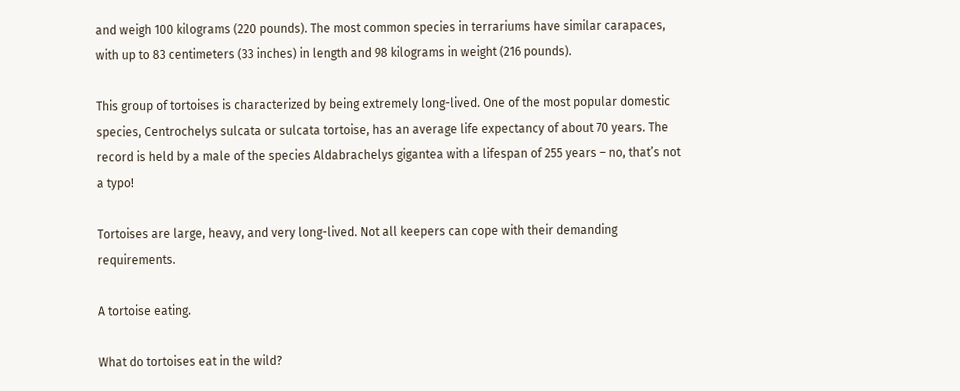and weigh 100 kilograms (220 pounds). The most common species in terrariums have similar carapaces, with up to 83 centimeters (33 inches) in length and 98 kilograms in weight (216 pounds).

This group of tortoises is characterized by being extremely long-lived. One of the most popular domestic species, Centrochelys sulcata or sulcata tortoise, has an average life expectancy of about 70 years. The record is held by a male of the species Aldabrachelys gigantea with a lifespan of 255 years – no, that’s not a typo!

Tortoises are large, heavy, and very long-lived. Not all keepers can cope with their demanding requirements.

A tortoise eating.

What do tortoises eat in the wild?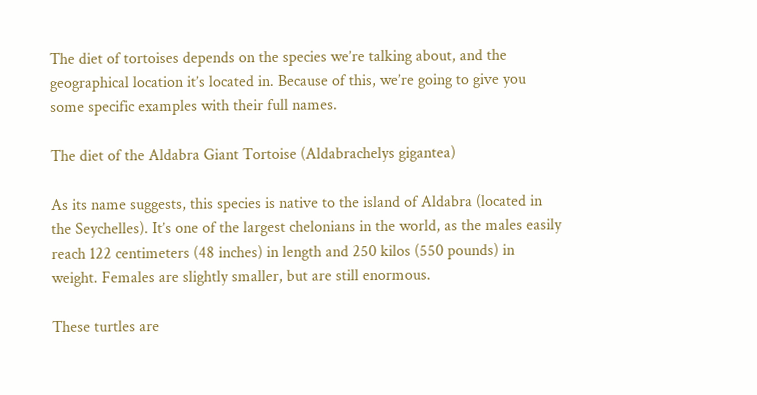The diet of tortoises depends on the species we’re talking about, and the geographical location it’s located in. Because of this, we’re going to give you some specific examples with their full names.

The diet of the Aldabra Giant Tortoise (Aldabrachelys gigantea)

As its name suggests, this species is native to the island of Aldabra (located in the Seychelles). It’s one of the largest chelonians in the world, as the males easily reach 122 centimeters (48 inches) in length and 250 kilos (550 pounds) in weight. Females are slightly smaller, but are still enormous.

These turtles are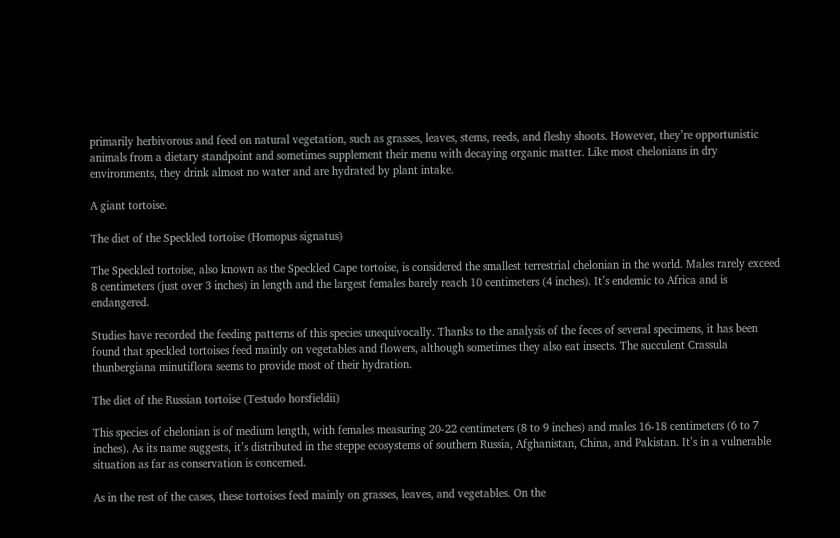primarily herbivorous and feed on natural vegetation, such as grasses, leaves, stems, reeds, and fleshy shoots. However, they’re opportunistic animals from a dietary standpoint and sometimes supplement their menu with decaying organic matter. Like most chelonians in dry environments, they drink almost no water and are hydrated by plant intake.

A giant tortoise.

The diet of the Speckled tortoise (Homopus signatus)

The Speckled tortoise, also known as the Speckled Cape tortoise, is considered the smallest terrestrial chelonian in the world. Males rarely exceed 8 centimeters (just over 3 inches) in length and the largest females barely reach 10 centimeters (4 inches). It’s endemic to Africa and is endangered.

Studies have recorded the feeding patterns of this species unequivocally. Thanks to the analysis of the feces of several specimens, it has been found that speckled tortoises feed mainly on vegetables and flowers, although sometimes they also eat insects. The succulent Crassula thunbergiana minutiflora seems to provide most of their hydration.

The diet of the Russian tortoise (Testudo horsfieldii)

This species of chelonian is of medium length, with females measuring 20-22 centimeters (8 to 9 inches) and males 16-18 centimeters (6 to 7 inches). As its name suggests, it’s distributed in the steppe ecosystems of southern Russia, Afghanistan, China, and Pakistan. It’s in a vulnerable situation as far as conservation is concerned.

As in the rest of the cases, these tortoises feed mainly on grasses, leaves, and vegetables. On the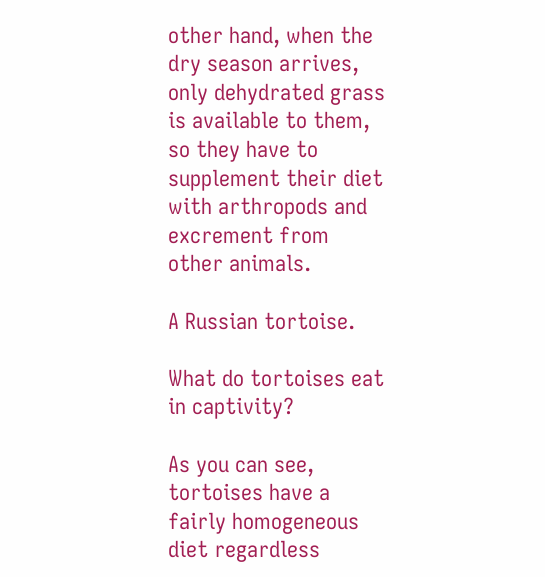other hand, when the dry season arrives, only dehydrated grass is available to them, so they have to supplement their diet with arthropods and excrement from other animals.

A Russian tortoise.

What do tortoises eat in captivity?

As you can see, tortoises have a fairly homogeneous diet regardless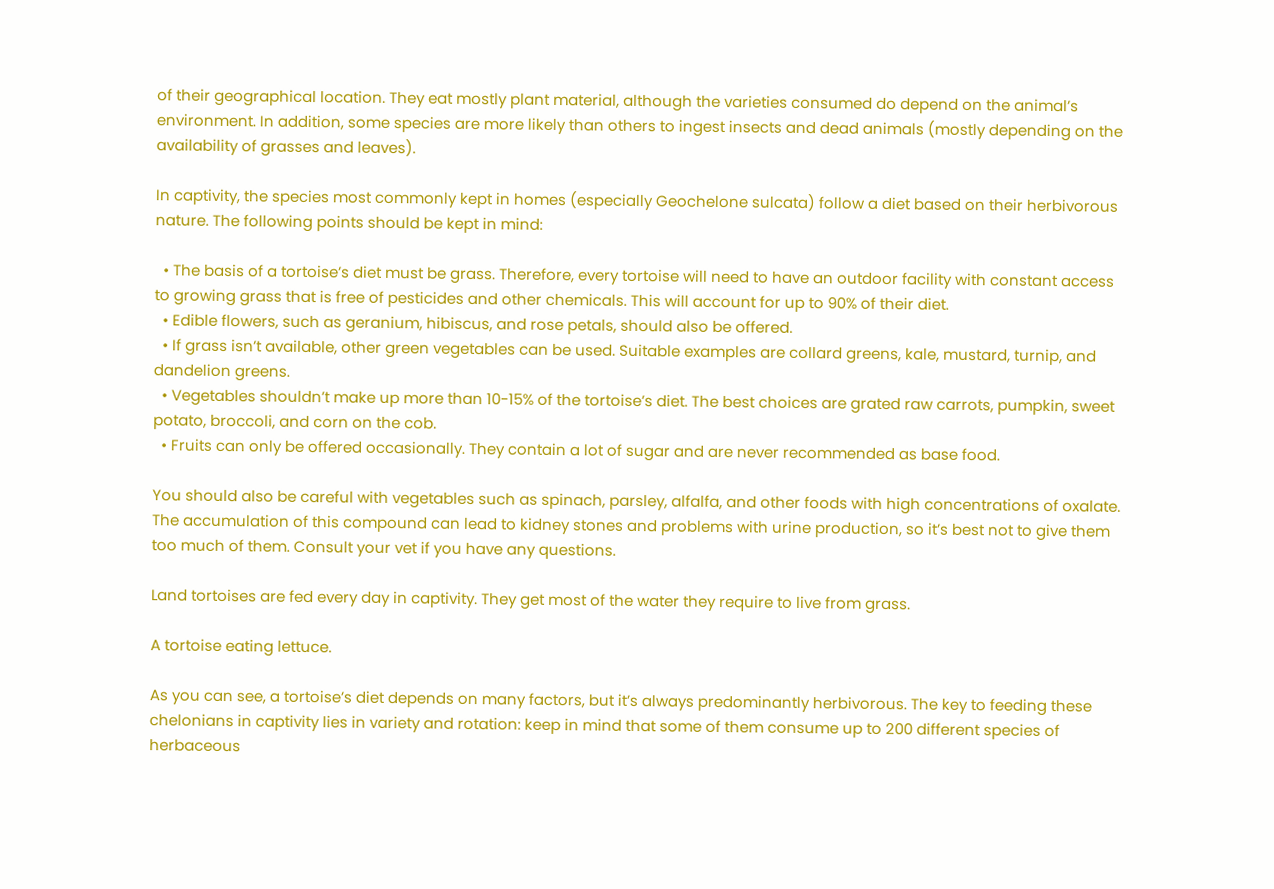of their geographical location. They eat mostly plant material, although the varieties consumed do depend on the animal’s environment. In addition, some species are more likely than others to ingest insects and dead animals (mostly depending on the availability of grasses and leaves).

In captivity, the species most commonly kept in homes (especially Geochelone sulcata) follow a diet based on their herbivorous nature. The following points should be kept in mind:

  • The basis of a tortoise’s diet must be grass. Therefore, every tortoise will need to have an outdoor facility with constant access to growing grass that is free of pesticides and other chemicals. This will account for up to 90% of their diet.
  • Edible flowers, such as geranium, hibiscus, and rose petals, should also be offered.
  • If grass isn’t available, other green vegetables can be used. Suitable examples are collard greens, kale, mustard, turnip, and dandelion greens.
  • Vegetables shouldn’t make up more than 10-15% of the tortoise’s diet. The best choices are grated raw carrots, pumpkin, sweet potato, broccoli, and corn on the cob.
  • Fruits can only be offered occasionally. They contain a lot of sugar and are never recommended as base food.

You should also be careful with vegetables such as spinach, parsley, alfalfa, and other foods with high concentrations of oxalate. The accumulation of this compound can lead to kidney stones and problems with urine production, so it’s best not to give them too much of them. Consult your vet if you have any questions.

Land tortoises are fed every day in captivity. They get most of the water they require to live from grass.

A tortoise eating lettuce.

As you can see, a tortoise’s diet depends on many factors, but it’s always predominantly herbivorous. The key to feeding these chelonians in captivity lies in variety and rotation: keep in mind that some of them consume up to 200 different species of herbaceous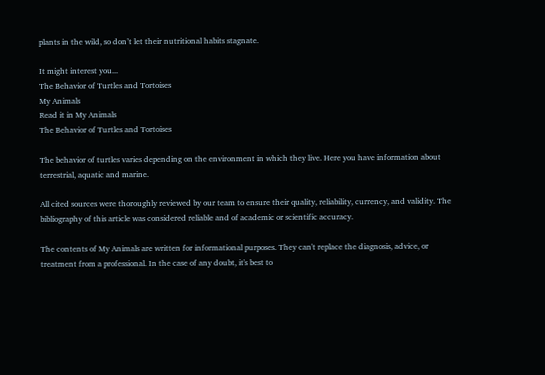plants in the wild, so don’t let their nutritional habits stagnate.

It might interest you...
The Behavior of Turtles and Tortoises
My Animals
Read it in My Animals
The Behavior of Turtles and Tortoises

The behavior of turtles varies depending on the environment in which they live. Here you have information about terrestrial, aquatic and marine.

All cited sources were thoroughly reviewed by our team to ensure their quality, reliability, currency, and validity. The bibliography of this article was considered reliable and of academic or scientific accuracy.

The contents of My Animals are written for informational purposes. They can't replace the diagnosis, advice, or treatment from a professional. In the case of any doubt, it's best to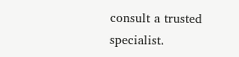consult a trusted specialist.